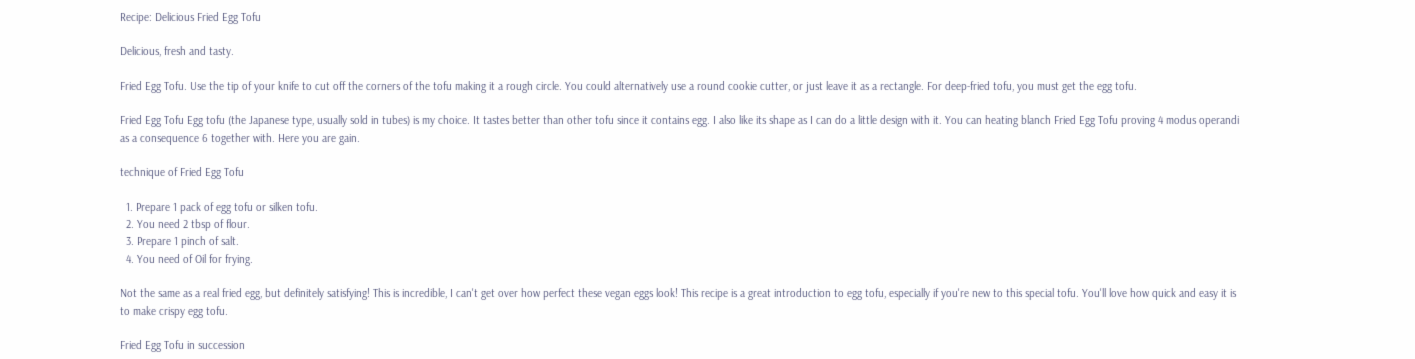Recipe: Delicious Fried Egg Tofu

Delicious, fresh and tasty.

Fried Egg Tofu. Use the tip of your knife to cut off the corners of the tofu making it a rough circle. You could alternatively use a round cookie cutter, or just leave it as a rectangle. For deep-fried tofu, you must get the egg tofu.

Fried Egg Tofu Egg tofu (the Japanese type, usually sold in tubes) is my choice. It tastes better than other tofu since it contains egg. I also like its shape as I can do a little design with it. You can heating blanch Fried Egg Tofu proving 4 modus operandi as a consequence 6 together with. Here you are gain.

technique of Fried Egg Tofu

  1. Prepare 1 pack of egg tofu or silken tofu.
  2. You need 2 tbsp of flour.
  3. Prepare 1 pinch of salt.
  4. You need of Oil for frying.

Not the same as a real fried egg, but definitely satisfying! This is incredible, I can't get over how perfect these vegan eggs look! This recipe is a great introduction to egg tofu, especially if you're new to this special tofu. You'll love how quick and easy it is to make crispy egg tofu.

Fried Egg Tofu in succession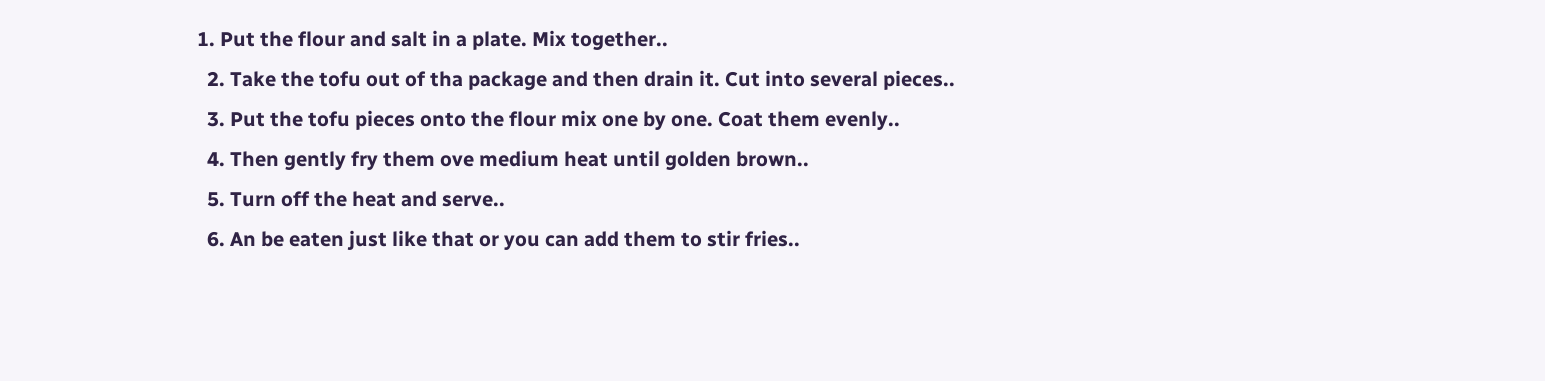1. Put the flour and salt in a plate. Mix together..
  2. Take the tofu out of tha package and then drain it. Cut into several pieces..
  3. Put the tofu pieces onto the flour mix one by one. Coat them evenly..
  4. Then gently fry them ove medium heat until golden brown..
  5. Turn off the heat and serve..
  6. An be eaten just like that or you can add them to stir fries..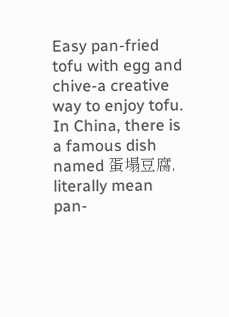Easy pan-fried tofu with egg and chive-a creative way to enjoy tofu. In China, there is a famous dish named 蛋塌豆腐, literally mean pan-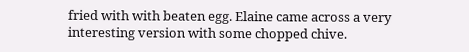fried with with beaten egg. Elaine came across a very interesting version with some chopped chive.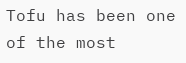Tofu has been one of the most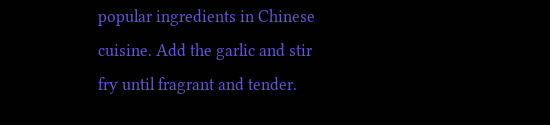popular ingredients in Chinese cuisine. Add the garlic and stir fry until fragrant and tender.